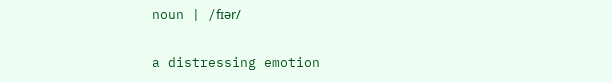noun | /fɪər/

a distressing emotion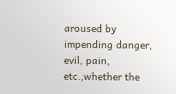aroused by impending danger, evil, pain, etc.,whether the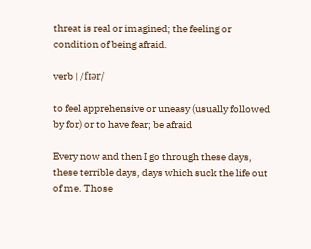threat is real or imagined; the feeling or condition of being afraid.

verb | /fɪər/

to feel apprehensive or uneasy (usually followed by for) or to have fear; be afraid

Every now and then I go through these days, these terrible days, days which suck the life out of me. Those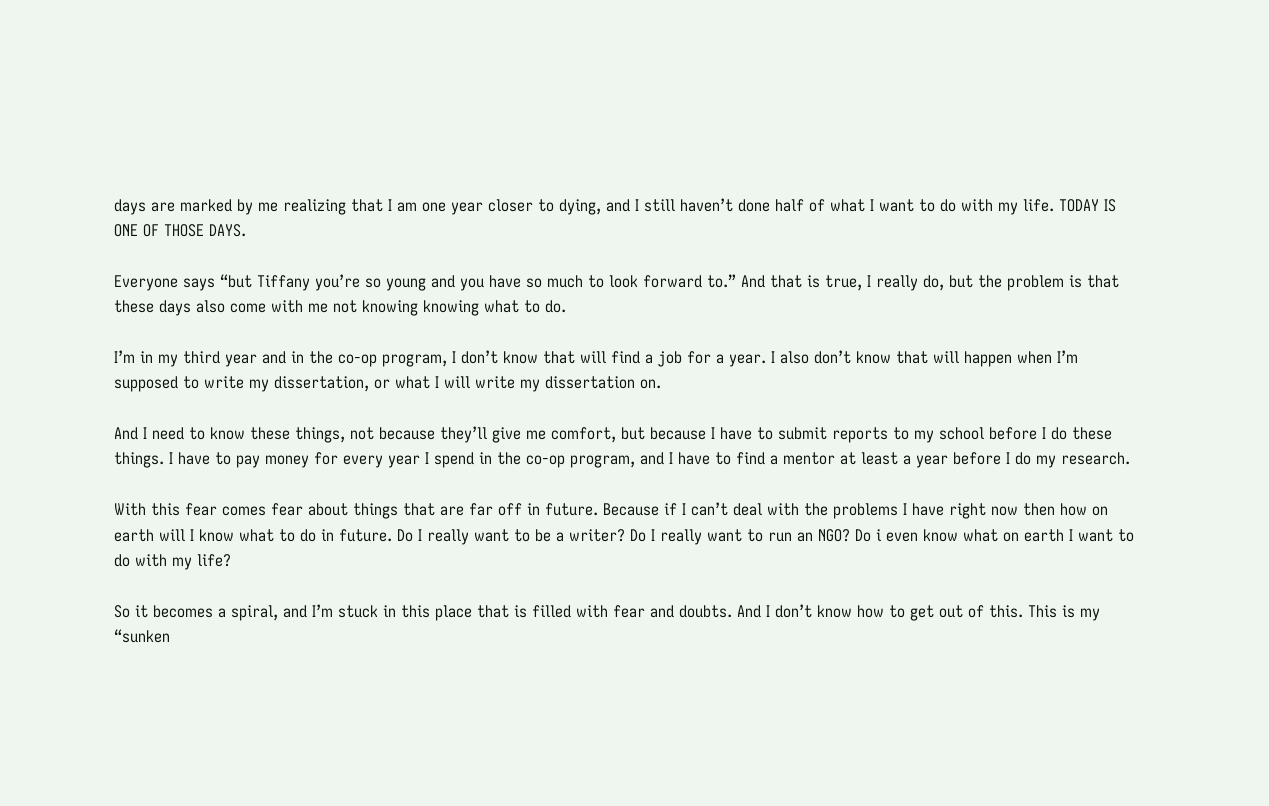days are marked by me realizing that I am one year closer to dying, and I still haven’t done half of what I want to do with my life. TODAY IS ONE OF THOSE DAYS.

Everyone says “but Tiffany you’re so young and you have so much to look forward to.” And that is true, I really do, but the problem is that these days also come with me not knowing knowing what to do.

I’m in my third year and in the co-op program, I don’t know that will find a job for a year. I also don’t know that will happen when I’m supposed to write my dissertation, or what I will write my dissertation on.

And I need to know these things, not because they’ll give me comfort, but because I have to submit reports to my school before I do these things. I have to pay money for every year I spend in the co-op program, and I have to find a mentor at least a year before I do my research.

With this fear comes fear about things that are far off in future. Because if I can’t deal with the problems I have right now then how on earth will I know what to do in future. Do I really want to be a writer? Do I really want to run an NGO? Do i even know what on earth I want to do with my life?

So it becomes a spiral, and I’m stuck in this place that is filled with fear and doubts. And I don’t know how to get out of this. This is my “sunken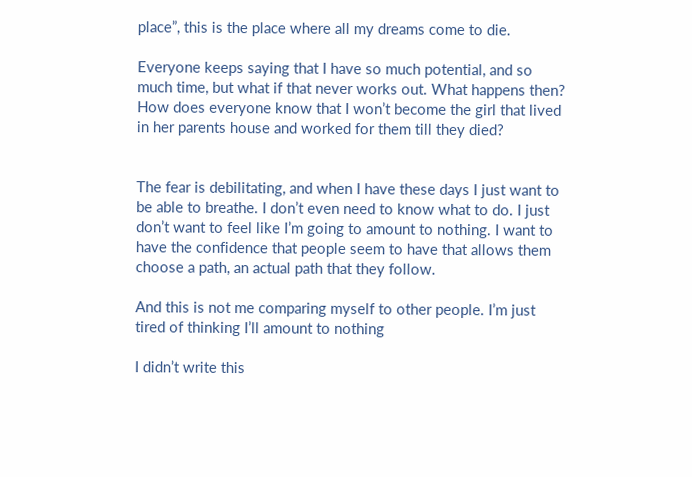place”, this is the place where all my dreams come to die.

Everyone keeps saying that I have so much potential, and so much time, but what if that never works out. What happens then? How does everyone know that I won’t become the girl that lived in her parents house and worked for them till they died?


The fear is debilitating, and when I have these days I just want to be able to breathe. I don’t even need to know what to do. I just don’t want to feel like I’m going to amount to nothing. I want to have the confidence that people seem to have that allows them choose a path, an actual path that they follow.

And this is not me comparing myself to other people. I’m just tired of thinking I’ll amount to nothing

I didn’t write this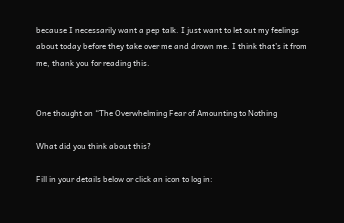because I necessarily want a pep talk. I just want to let out my feelings about today before they take over me and drown me. I think that’s it from me, thank you for reading this.


One thought on “The Overwhelming Fear of Amounting to Nothing

What did you think about this?

Fill in your details below or click an icon to log in: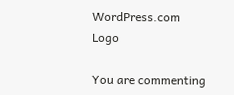WordPress.com Logo

You are commenting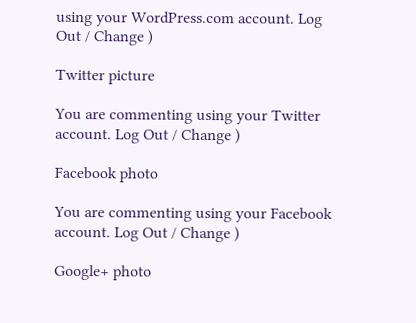using your WordPress.com account. Log Out / Change )

Twitter picture

You are commenting using your Twitter account. Log Out / Change )

Facebook photo

You are commenting using your Facebook account. Log Out / Change )

Google+ photo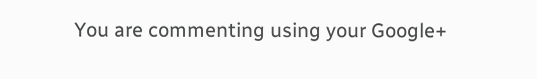You are commenting using your Google+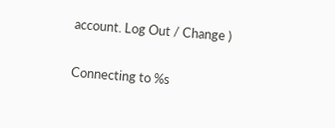account. Log Out / Change )

Connecting to %s